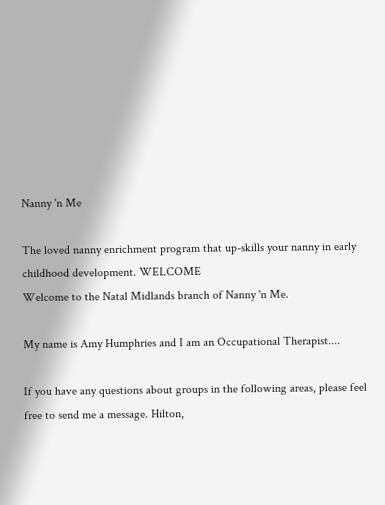Nanny 'n Me

The loved nanny enrichment program that up-skills your nanny in early childhood development. WELCOME
Welcome to the Natal Midlands branch of Nanny 'n Me.

My name is Amy Humphries and I am an Occupational Therapist....

If you have any questions about groups in the following areas, please feel free to send me a message. Hilton,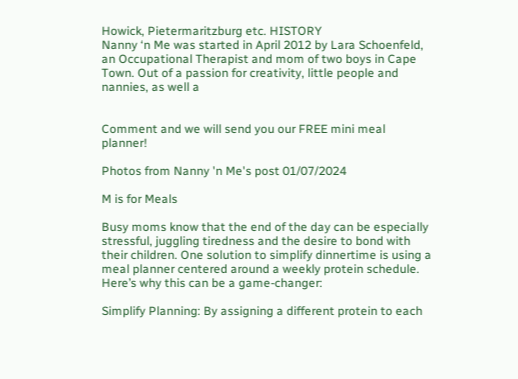Howick, Pietermaritzburg etc. HISTORY
Nanny ‘n Me was started in April 2012 by Lara Schoenfeld, an Occupational Therapist and mom of two boys in Cape Town. Out of a passion for creativity, little people and nannies, as well a


Comment and we will send you our FREE mini meal planner!

Photos from Nanny 'n Me's post 01/07/2024

M is for Meals

Busy moms know that the end of the day can be especially stressful, juggling tiredness and the desire to bond with their children. One solution to simplify dinnertime is using a meal planner centered around a weekly protein schedule. Here’s why this can be a game-changer:

Simplify Planning: By assigning a different protein to each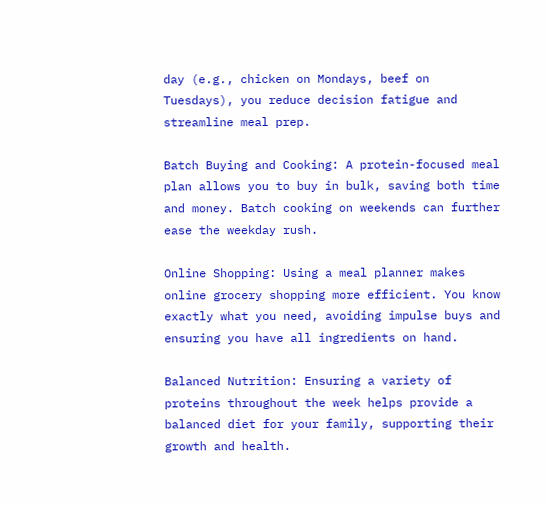day (e.g., chicken on Mondays, beef on Tuesdays), you reduce decision fatigue and streamline meal prep.

Batch Buying and Cooking: A protein-focused meal plan allows you to buy in bulk, saving both time and money. Batch cooking on weekends can further ease the weekday rush.

Online Shopping: Using a meal planner makes online grocery shopping more efficient. You know exactly what you need, avoiding impulse buys and ensuring you have all ingredients on hand.

Balanced Nutrition: Ensuring a variety of proteins throughout the week helps provide a balanced diet for your family, supporting their growth and health.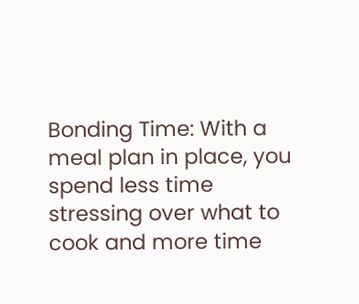Bonding Time: With a meal plan in place, you spend less time stressing over what to cook and more time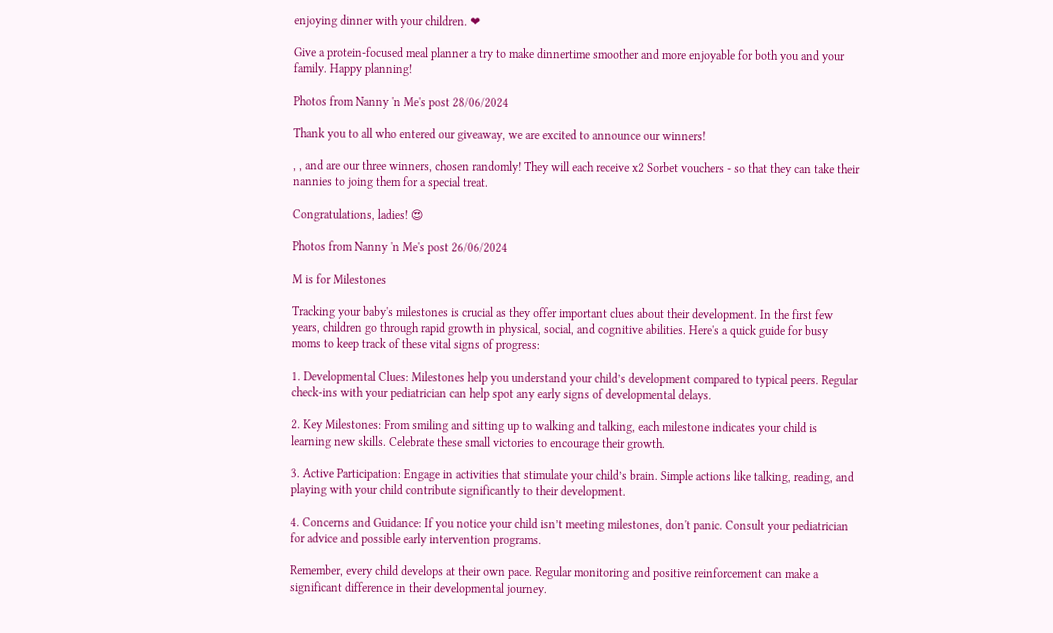enjoying dinner with your children. ❤

Give a protein-focused meal planner a try to make dinnertime smoother and more enjoyable for both you and your family. Happy planning!

Photos from Nanny 'n Me's post 28/06/2024

Thank you to all who entered our giveaway, we are excited to announce our winners!

, , and are our three winners, chosen randomly! They will each receive x2 Sorbet vouchers - so that they can take their nannies to joing them for a special treat.

Congratulations, ladies! 😍

Photos from Nanny 'n Me's post 26/06/2024

M is for Milestones

Tracking your baby's milestones is crucial as they offer important clues about their development. In the first few years, children go through rapid growth in physical, social, and cognitive abilities. Here's a quick guide for busy moms to keep track of these vital signs of progress:

1. Developmental Clues: Milestones help you understand your child’s development compared to typical peers. Regular check-ins with your pediatrician can help spot any early signs of developmental delays.

2. Key Milestones: From smiling and sitting up to walking and talking, each milestone indicates your child is learning new skills. Celebrate these small victories to encourage their growth.

3. Active Participation: Engage in activities that stimulate your child’s brain. Simple actions like talking, reading, and playing with your child contribute significantly to their development.

4. Concerns and Guidance: If you notice your child isn’t meeting milestones, don't panic. Consult your pediatrician for advice and possible early intervention programs.

Remember, every child develops at their own pace. Regular monitoring and positive reinforcement can make a significant difference in their developmental journey.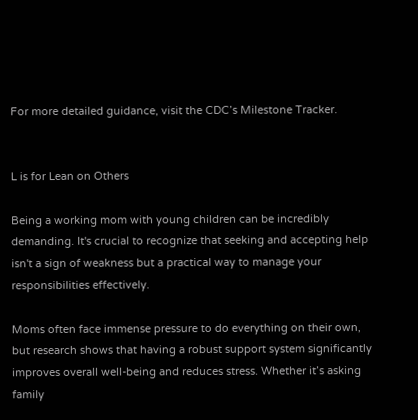For more detailed guidance, visit the CDC’s Milestone Tracker.


L is for Lean on Others

Being a working mom with young children can be incredibly demanding. It's crucial to recognize that seeking and accepting help isn't a sign of weakness but a practical way to manage your responsibilities effectively.

Moms often face immense pressure to do everything on their own, but research shows that having a robust support system significantly improves overall well-being and reduces stress. Whether it’s asking family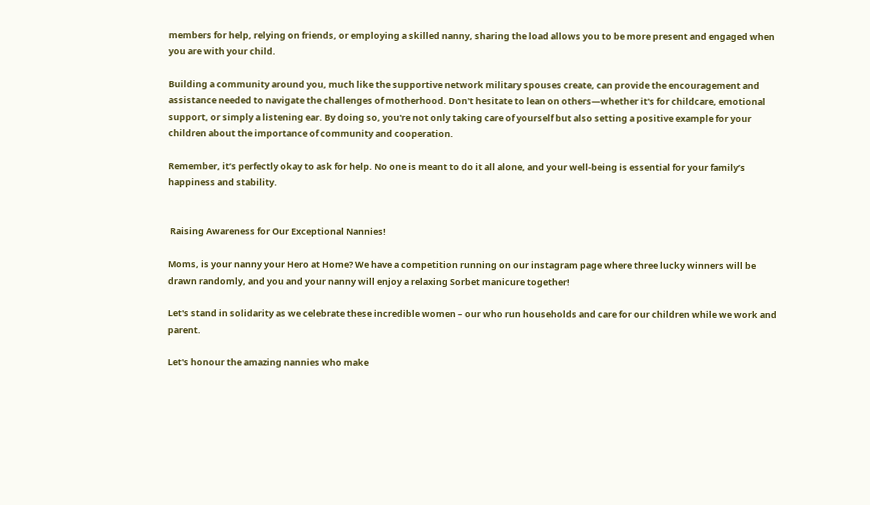members for help, relying on friends, or employing a skilled nanny, sharing the load allows you to be more present and engaged when you are with your child.

Building a community around you, much like the supportive network military spouses create, can provide the encouragement and assistance needed to navigate the challenges of motherhood. Don't hesitate to lean on others—whether it's for childcare, emotional support, or simply a listening ear. By doing so, you're not only taking care of yourself but also setting a positive example for your children about the importance of community and cooperation.

Remember, it’s perfectly okay to ask for help. No one is meant to do it all alone, and your well-being is essential for your family’s happiness and stability.


 Raising Awareness for Our Exceptional Nannies!

Moms, is your nanny your Hero at Home? We have a competition running on our instagram page where three lucky winners will be drawn randomly, and you and your nanny will enjoy a relaxing Sorbet manicure together!

Let's stand in solidarity as we celebrate these incredible women – our who run households and care for our children while we work and parent.

Let's honour the amazing nannies who make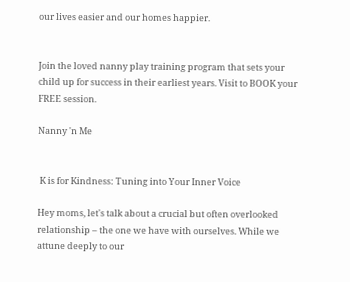our lives easier and our homes happier.


Join the loved nanny play training program that sets your child up for success in their earliest years. Visit to BOOK your FREE session.

Nanny 'n Me


 K is for Kindness: Tuning into Your Inner Voice

Hey moms, let's talk about a crucial but often overlooked relationship – the one we have with ourselves. While we attune deeply to our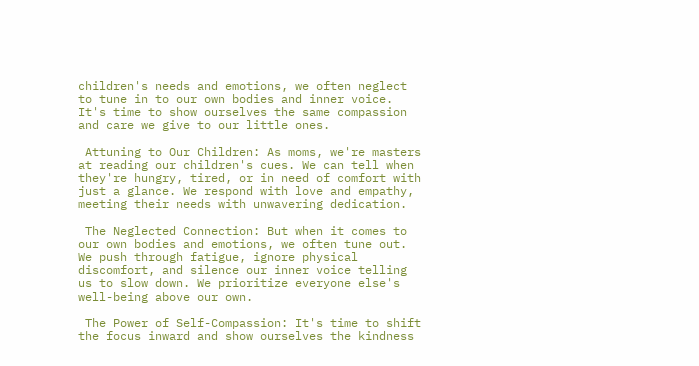children's needs and emotions, we often neglect to tune in to our own bodies and inner voice. It's time to show ourselves the same compassion and care we give to our little ones.

 Attuning to Our Children: As moms, we're masters at reading our children's cues. We can tell when they're hungry, tired, or in need of comfort with just a glance. We respond with love and empathy, meeting their needs with unwavering dedication.

 The Neglected Connection: But when it comes to our own bodies and emotions, we often tune out. We push through fatigue, ignore physical discomfort, and silence our inner voice telling us to slow down. We prioritize everyone else's well-being above our own.

 The Power of Self-Compassion: It's time to shift the focus inward and show ourselves the kindness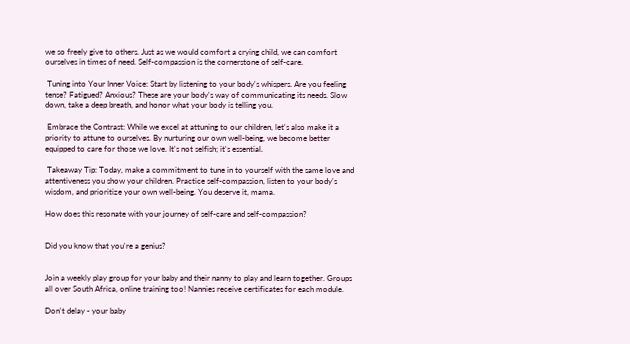we so freely give to others. Just as we would comfort a crying child, we can comfort ourselves in times of need. Self-compassion is the cornerstone of self-care.

 Tuning into Your Inner Voice: Start by listening to your body's whispers. Are you feeling tense? Fatigued? Anxious? These are your body's way of communicating its needs. Slow down, take a deep breath, and honor what your body is telling you.

 Embrace the Contrast: While we excel at attuning to our children, let's also make it a priority to attune to ourselves. By nurturing our own well-being, we become better equipped to care for those we love. It's not selfish; it's essential.

 Takeaway Tip: Today, make a commitment to tune in to yourself with the same love and attentiveness you show your children. Practice self-compassion, listen to your body's wisdom, and prioritize your own well-being. You deserve it, mama.

How does this resonate with your journey of self-care and self-compassion?


Did you know that you're a genius?


Join a weekly play group for your baby and their nanny to play and learn together. Groups all over South Africa, online training too! Nannies receive certificates for each module.

Don't delay - your baby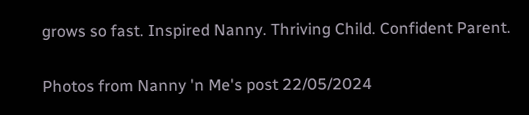grows so fast. Inspired Nanny. Thriving Child. Confident Parent.

Photos from Nanny 'n Me's post 22/05/2024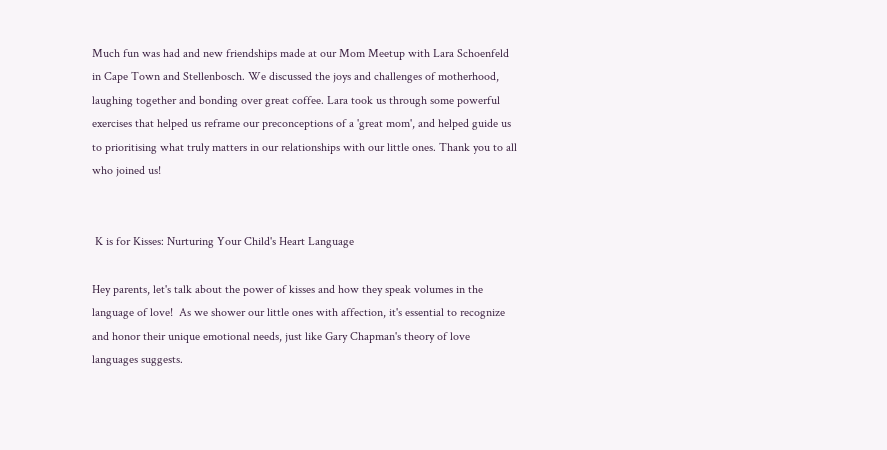Much fun was had and new friendships made at our Mom Meetup with Lara Schoenfeld in Cape Town and Stellenbosch. We discussed the joys and challenges of motherhood, laughing together and bonding over great coffee. Lara took us through some powerful exercises that helped us reframe our preconceptions of a 'great mom', and helped guide us to prioritising what truly matters in our relationships with our little ones. Thank you to all who joined us!


 K is for Kisses: Nurturing Your Child's Heart Language

Hey parents, let's talk about the power of kisses and how they speak volumes in the language of love!  As we shower our little ones with affection, it's essential to recognize and honor their unique emotional needs, just like Gary Chapman's theory of love languages suggests.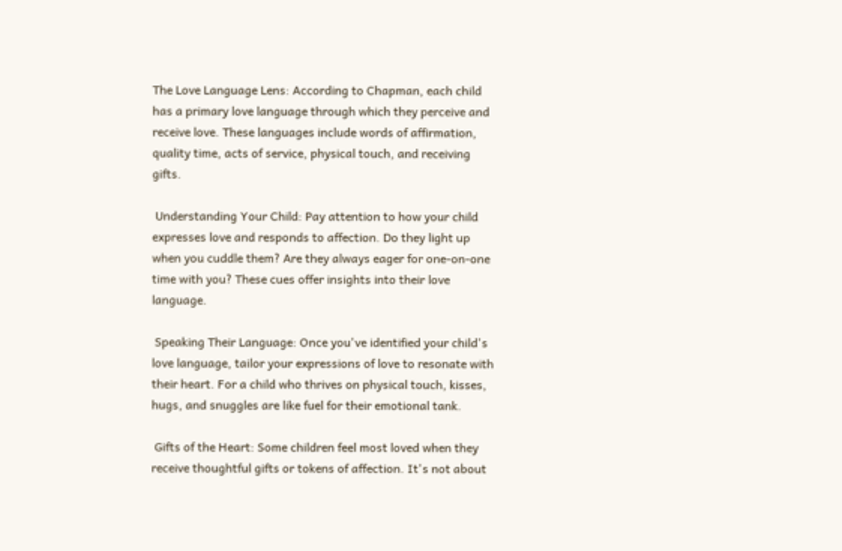The Love Language Lens: According to Chapman, each child has a primary love language through which they perceive and receive love. These languages include words of affirmation, quality time, acts of service, physical touch, and receiving gifts.

 Understanding Your Child: Pay attention to how your child expresses love and responds to affection. Do they light up when you cuddle them? Are they always eager for one-on-one time with you? These cues offer insights into their love language.

 Speaking Their Language: Once you've identified your child's love language, tailor your expressions of love to resonate with their heart. For a child who thrives on physical touch, kisses, hugs, and snuggles are like fuel for their emotional tank.

 Gifts of the Heart: Some children feel most loved when they receive thoughtful gifts or tokens of affection. It's not about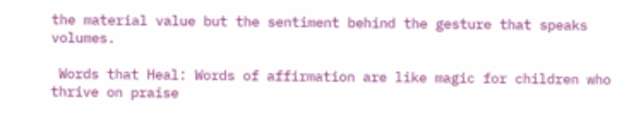the material value but the sentiment behind the gesture that speaks volumes.

 Words that Heal: Words of affirmation are like magic for children who thrive on praise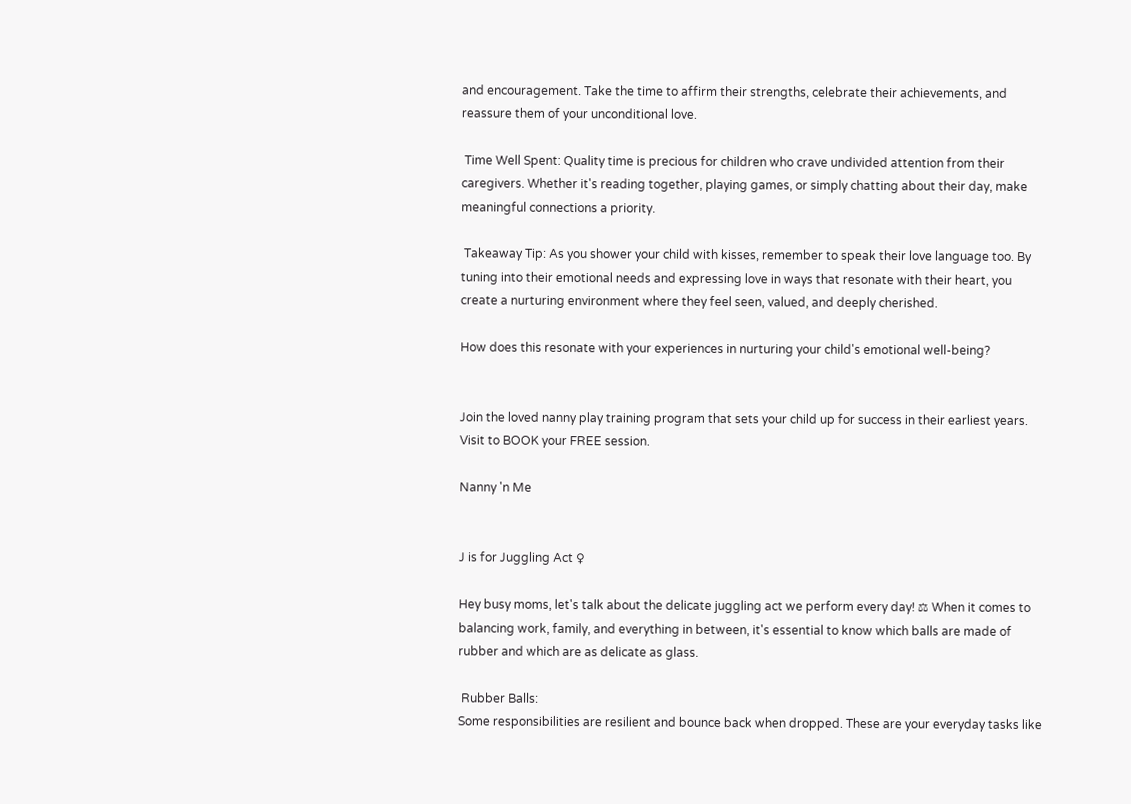and encouragement. Take the time to affirm their strengths, celebrate their achievements, and reassure them of your unconditional love.

 Time Well Spent: Quality time is precious for children who crave undivided attention from their caregivers. Whether it's reading together, playing games, or simply chatting about their day, make meaningful connections a priority.

 Takeaway Tip: As you shower your child with kisses, remember to speak their love language too. By tuning into their emotional needs and expressing love in ways that resonate with their heart, you create a nurturing environment where they feel seen, valued, and deeply cherished.

How does this resonate with your experiences in nurturing your child's emotional well-being?


Join the loved nanny play training program that sets your child up for success in their earliest years. Visit to BOOK your FREE session.

Nanny 'n Me


J is for Juggling Act ♀

Hey busy moms, let's talk about the delicate juggling act we perform every day! ⚖ When it comes to balancing work, family, and everything in between, it's essential to know which balls are made of rubber and which are as delicate as glass.

 Rubber Balls:
Some responsibilities are resilient and bounce back when dropped. These are your everyday tasks like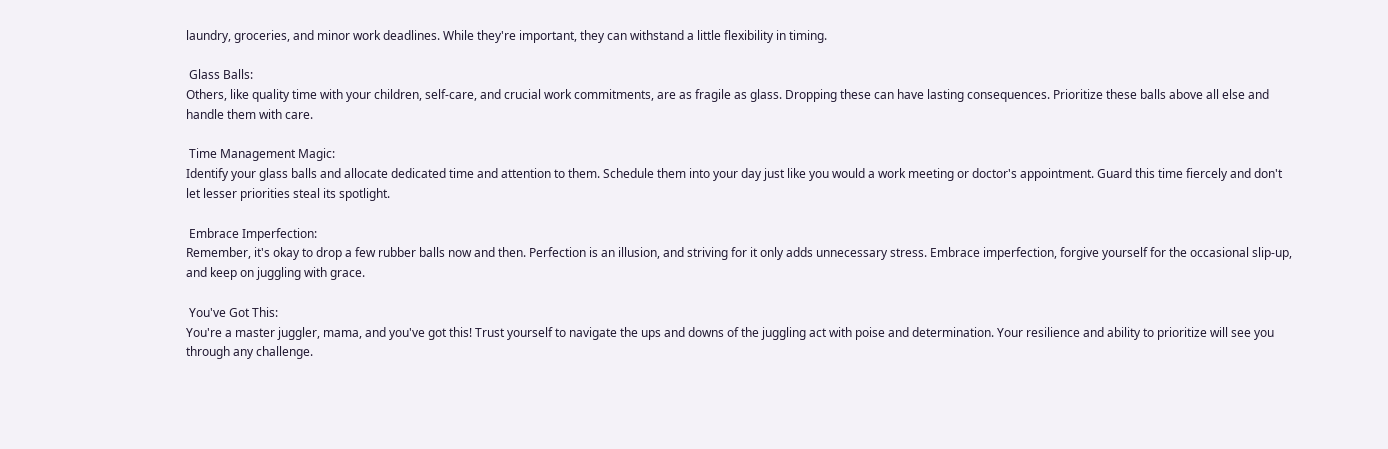laundry, groceries, and minor work deadlines. While they're important, they can withstand a little flexibility in timing.

 Glass Balls:
Others, like quality time with your children, self-care, and crucial work commitments, are as fragile as glass. Dropping these can have lasting consequences. Prioritize these balls above all else and handle them with care.

 Time Management Magic:
Identify your glass balls and allocate dedicated time and attention to them. Schedule them into your day just like you would a work meeting or doctor's appointment. Guard this time fiercely and don't let lesser priorities steal its spotlight.

 Embrace Imperfection:
Remember, it's okay to drop a few rubber balls now and then. Perfection is an illusion, and striving for it only adds unnecessary stress. Embrace imperfection, forgive yourself for the occasional slip-up, and keep on juggling with grace.

 You've Got This:
You're a master juggler, mama, and you've got this! Trust yourself to navigate the ups and downs of the juggling act with poise and determination. Your resilience and ability to prioritize will see you through any challenge.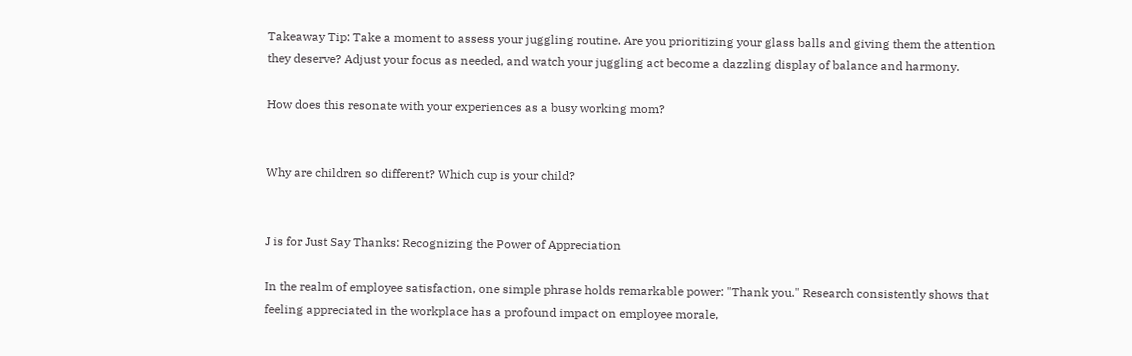Takeaway Tip: Take a moment to assess your juggling routine. Are you prioritizing your glass balls and giving them the attention they deserve? Adjust your focus as needed, and watch your juggling act become a dazzling display of balance and harmony.

How does this resonate with your experiences as a busy working mom?


Why are children so different? Which cup is your child?


J is for Just Say Thanks: Recognizing the Power of Appreciation

In the realm of employee satisfaction, one simple phrase holds remarkable power: "Thank you." Research consistently shows that feeling appreciated in the workplace has a profound impact on employee morale,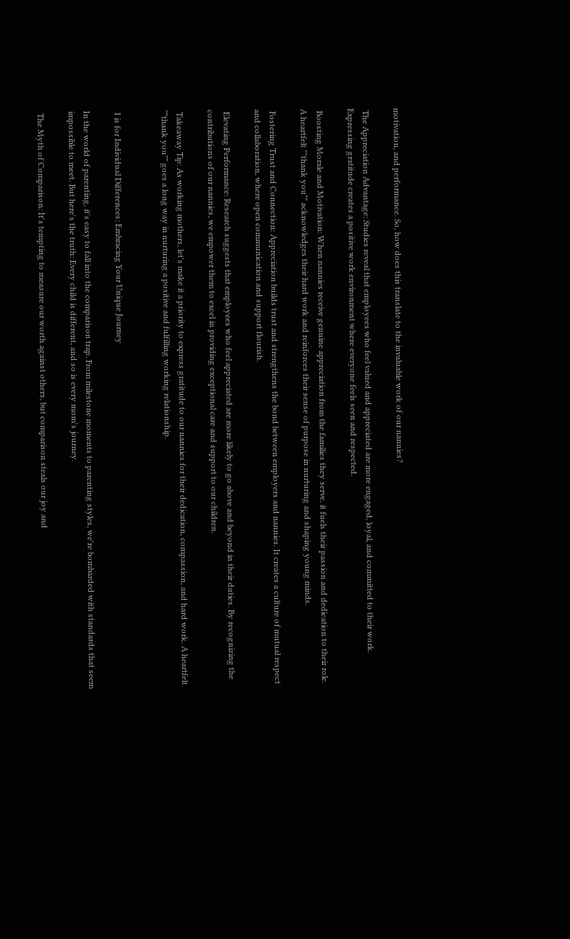motivation, and performance. So, how does this translate to the invaluable work of our nannies?

 The Appreciation Advantage: Studies reveal that employees who feel valued and appreciated are more engaged, loyal, and committed to their work. Expressing gratitude creates a positive work environment where everyone feels seen and respected.

 Boosting Morale and Motivation: When nannies receive genuine appreciation from the families they serve, it fuels their passion and dedication to their role. A heartfelt ""thank you"" acknowledges their hard work and reinforces their sense of purpose in nurturing and shaping young minds.

 Fostering Trust and Connection: Appreciation builds trust and strengthens the bond between employers and nannies. It creates a culture of mutual respect and collaboration, where open communication and support flourish.

 Elevating Performance: Research suggests that employees who feel appreciated are more likely to go above and beyond in their duties. By recognizing the contributions of our nannies, we empower them to excel in providing exceptional care and support to our children.

 Takeaway Tip: As working mothers, let's make it a priority to express gratitude to our nannies for their dedication, compassion, and hard work. A heartfelt ""thank you"" goes a long way in nurturing a positive and fulfilling working relationship.


 I is for Individual Differences: Embracing Your Unique Journey

In the world of parenting, it's easy to fall into the comparison trap. From milestone moments to parenting styles, we're bombarded with standards that seem impossible to meet. But here's the truth: Every child is different, and so is every mom's journey.

 The Myth of Comparison: It's tempting to measure our worth against others, but comparison steals our joy and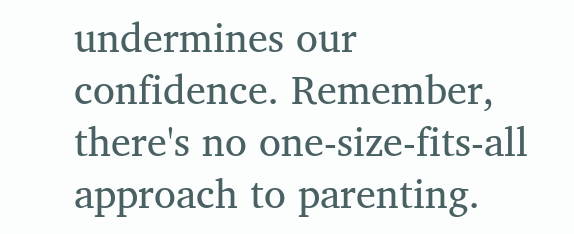undermines our confidence. Remember, there's no one-size-fits-all approach to parenting.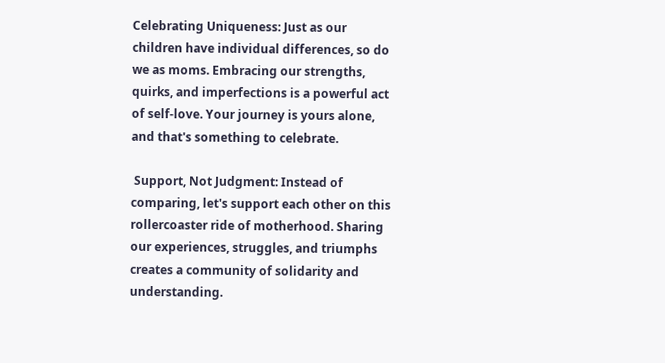Celebrating Uniqueness: Just as our children have individual differences, so do we as moms. Embracing our strengths, quirks, and imperfections is a powerful act of self-love. Your journey is yours alone, and that's something to celebrate.

 Support, Not Judgment: Instead of comparing, let's support each other on this rollercoaster ride of motherhood. Sharing our experiences, struggles, and triumphs creates a community of solidarity and understanding.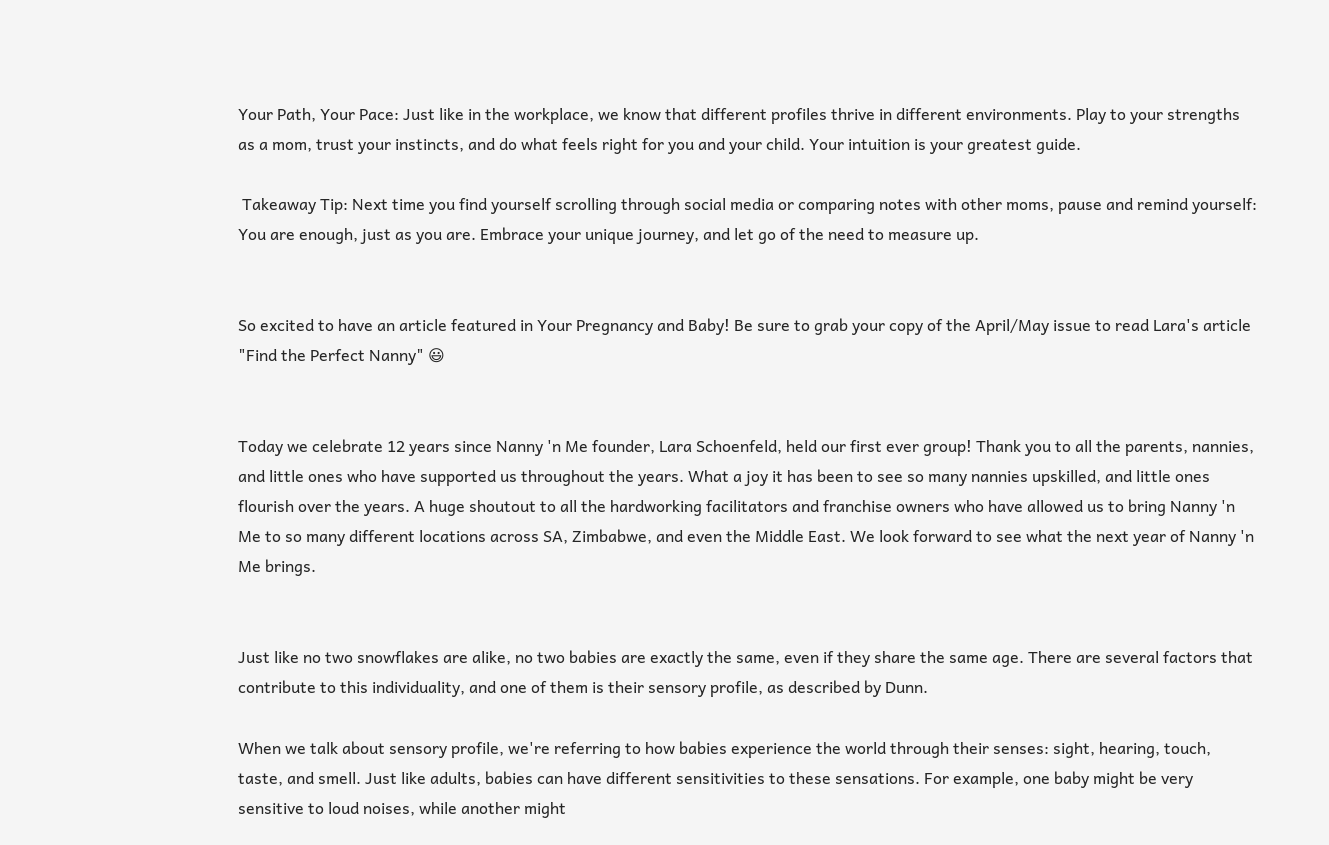Your Path, Your Pace: Just like in the workplace, we know that different profiles thrive in different environments. Play to your strengths as a mom, trust your instincts, and do what feels right for you and your child. Your intuition is your greatest guide.

 Takeaway Tip: Next time you find yourself scrolling through social media or comparing notes with other moms, pause and remind yourself: You are enough, just as you are. Embrace your unique journey, and let go of the need to measure up.


So excited to have an article featured in Your Pregnancy and Baby! Be sure to grab your copy of the April/May issue to read Lara's article "Find the Perfect Nanny" 😃


Today we celebrate 12 years since Nanny 'n Me founder, Lara Schoenfeld, held our first ever group! Thank you to all the parents, nannies, and little ones who have supported us throughout the years. What a joy it has been to see so many nannies upskilled, and little ones flourish over the years. A huge shoutout to all the hardworking facilitators and franchise owners who have allowed us to bring Nanny 'n Me to so many different locations across SA, Zimbabwe, and even the Middle East. We look forward to see what the next year of Nanny 'n Me brings.


Just like no two snowflakes are alike, no two babies are exactly the same, even if they share the same age. There are several factors that contribute to this individuality, and one of them is their sensory profile, as described by Dunn.

When we talk about sensory profile, we're referring to how babies experience the world through their senses: sight, hearing, touch, taste, and smell. Just like adults, babies can have different sensitivities to these sensations. For example, one baby might be very sensitive to loud noises, while another might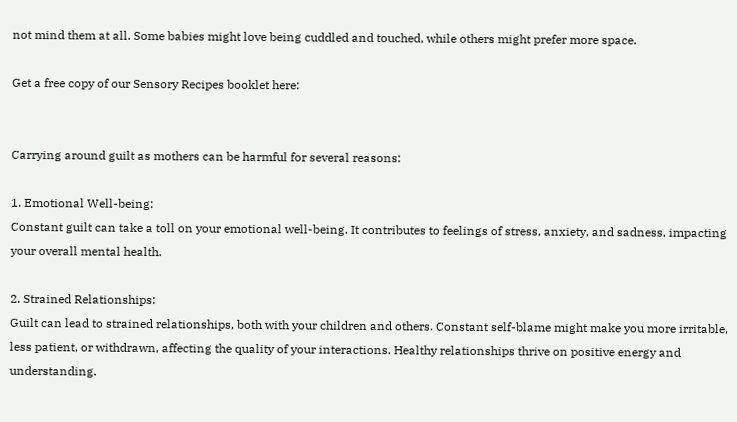not mind them at all. Some babies might love being cuddled and touched, while others might prefer more space.

Get a free copy of our Sensory Recipes booklet here:


Carrying around guilt as mothers can be harmful for several reasons:

1. Emotional Well-being:
Constant guilt can take a toll on your emotional well-being. It contributes to feelings of stress, anxiety, and sadness, impacting your overall mental health.

2. Strained Relationships:
Guilt can lead to strained relationships, both with your children and others. Constant self-blame might make you more irritable, less patient, or withdrawn, affecting the quality of your interactions. Healthy relationships thrive on positive energy and understanding.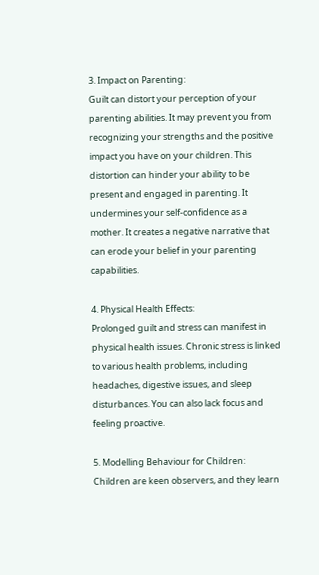3. Impact on Parenting:
Guilt can distort your perception of your parenting abilities. It may prevent you from recognizing your strengths and the positive impact you have on your children. This distortion can hinder your ability to be present and engaged in parenting. It undermines your self-confidence as a mother. It creates a negative narrative that can erode your belief in your parenting capabilities.

4. Physical Health Effects:
Prolonged guilt and stress can manifest in physical health issues. Chronic stress is linked to various health problems, including headaches, digestive issues, and sleep disturbances. You can also lack focus and feeling proactive.

5. Modelling Behaviour for Children:
Children are keen observers, and they learn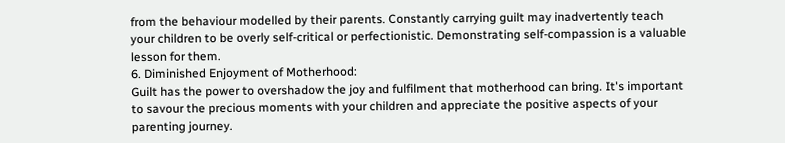from the behaviour modelled by their parents. Constantly carrying guilt may inadvertently teach your children to be overly self-critical or perfectionistic. Demonstrating self-compassion is a valuable lesson for them.
6. Diminished Enjoyment of Motherhood:
Guilt has the power to overshadow the joy and fulfilment that motherhood can bring. It's important to savour the precious moments with your children and appreciate the positive aspects of your parenting journey.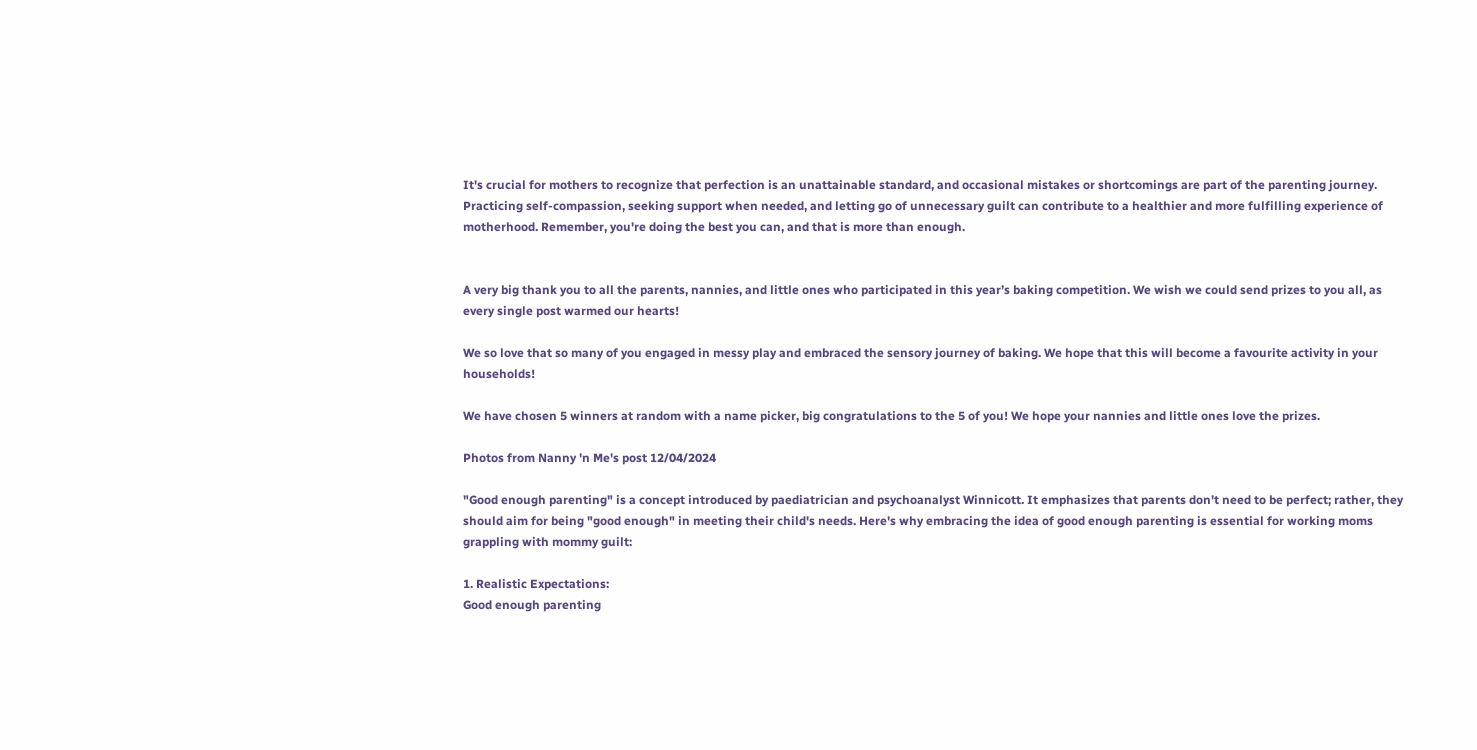It's crucial for mothers to recognize that perfection is an unattainable standard, and occasional mistakes or shortcomings are part of the parenting journey. Practicing self-compassion, seeking support when needed, and letting go of unnecessary guilt can contribute to a healthier and more fulfilling experience of motherhood. Remember, you're doing the best you can, and that is more than enough.


A very big thank you to all the parents, nannies, and little ones who participated in this year’s baking competition. We wish we could send prizes to you all, as every single post warmed our hearts!

We so love that so many of you engaged in messy play and embraced the sensory journey of baking. We hope that this will become a favourite activity in your households!

We have chosen 5 winners at random with a name picker, big congratulations to the 5 of you! We hope your nannies and little ones love the prizes.

Photos from Nanny 'n Me's post 12/04/2024

"Good enough parenting" is a concept introduced by paediatrician and psychoanalyst Winnicott. It emphasizes that parents don't need to be perfect; rather, they should aim for being "good enough" in meeting their child's needs. Here's why embracing the idea of good enough parenting is essential for working moms grappling with mommy guilt:

1. Realistic Expectations:
Good enough parenting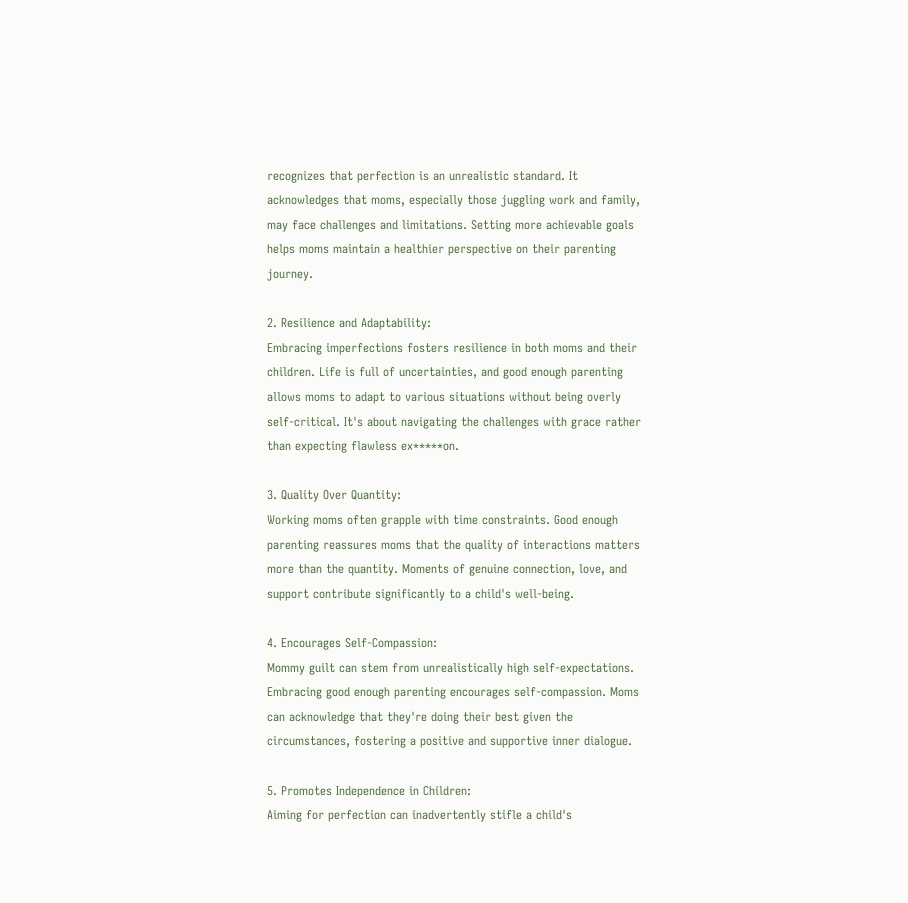recognizes that perfection is an unrealistic standard. It acknowledges that moms, especially those juggling work and family, may face challenges and limitations. Setting more achievable goals helps moms maintain a healthier perspective on their parenting journey.

2. Resilience and Adaptability:
Embracing imperfections fosters resilience in both moms and their children. Life is full of uncertainties, and good enough parenting allows moms to adapt to various situations without being overly self-critical. It's about navigating the challenges with grace rather than expecting flawless ex*****on.

3. Quality Over Quantity:
Working moms often grapple with time constraints. Good enough parenting reassures moms that the quality of interactions matters more than the quantity. Moments of genuine connection, love, and support contribute significantly to a child's well-being.

4. Encourages Self-Compassion:
Mommy guilt can stem from unrealistically high self-expectations. Embracing good enough parenting encourages self-compassion. Moms can acknowledge that they're doing their best given the circumstances, fostering a positive and supportive inner dialogue.

5. Promotes Independence in Children:
Aiming for perfection can inadvertently stifle a child's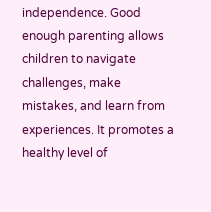independence. Good enough parenting allows children to navigate challenges, make mistakes, and learn from experiences. It promotes a healthy level of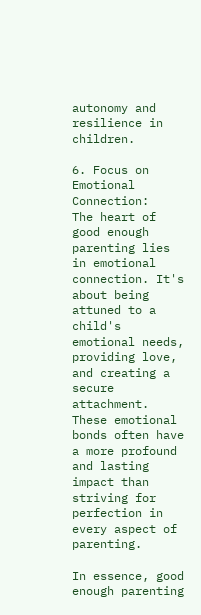autonomy and resilience in children.

6. Focus on Emotional Connection:
The heart of good enough parenting lies in emotional connection. It's about being attuned to a child's emotional needs, providing love, and creating a secure attachment. These emotional bonds often have a more profound and lasting impact than striving for perfection in every aspect of parenting.

In essence, good enough parenting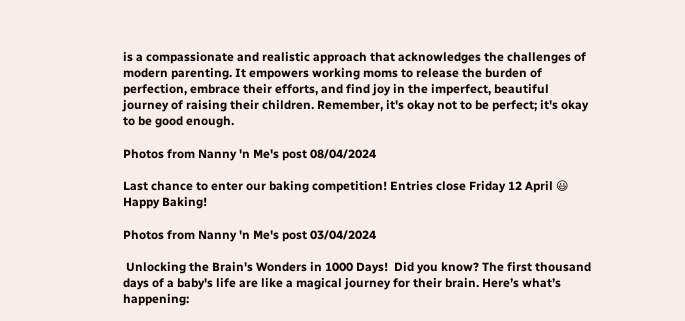is a compassionate and realistic approach that acknowledges the challenges of modern parenting. It empowers working moms to release the burden of perfection, embrace their efforts, and find joy in the imperfect, beautiful journey of raising their children. Remember, it's okay not to be perfect; it's okay to be good enough.

Photos from Nanny 'n Me's post 08/04/2024

Last chance to enter our baking competition! Entries close Friday 12 April 😃 Happy Baking!

Photos from Nanny 'n Me's post 03/04/2024

 Unlocking the Brain's Wonders in 1000 Days!  Did you know? The first thousand days of a baby's life are like a magical journey for their brain. Here’s what’s happening: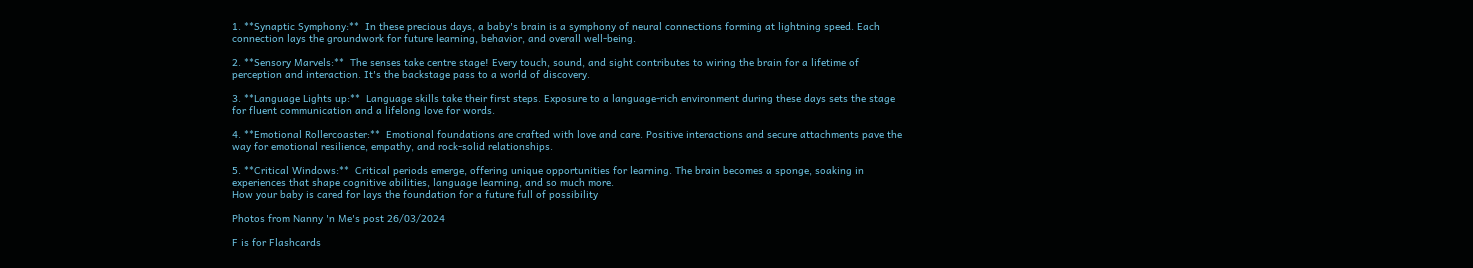1. **Synaptic Symphony:**  In these precious days, a baby's brain is a symphony of neural connections forming at lightning speed. Each connection lays the groundwork for future learning, behavior, and overall well-being.

2. **Sensory Marvels:**  The senses take centre stage! Every touch, sound, and sight contributes to wiring the brain for a lifetime of perception and interaction. It's the backstage pass to a world of discovery.

3. **Language Lights up:**  Language skills take their first steps. Exposure to a language-rich environment during these days sets the stage for fluent communication and a lifelong love for words.

4. **Emotional Rollercoaster:**  Emotional foundations are crafted with love and care. Positive interactions and secure attachments pave the way for emotional resilience, empathy, and rock-solid relationships.

5. **Critical Windows:**  Critical periods emerge, offering unique opportunities for learning. The brain becomes a sponge, soaking in experiences that shape cognitive abilities, language learning, and so much more.
How your baby is cared for lays the foundation for a future full of possibility

Photos from Nanny 'n Me's post 26/03/2024

F is for Flashcards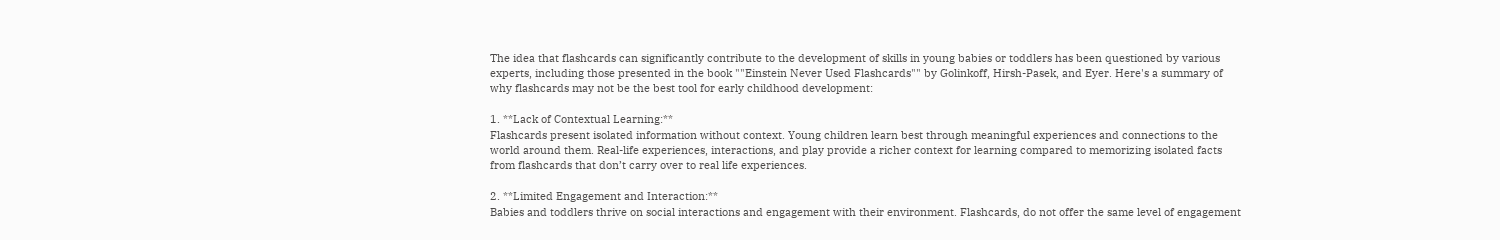The idea that flashcards can significantly contribute to the development of skills in young babies or toddlers has been questioned by various experts, including those presented in the book ""Einstein Never Used Flashcards"" by Golinkoff, Hirsh-Pasek, and Eyer. Here's a summary of why flashcards may not be the best tool for early childhood development:

1. **Lack of Contextual Learning:**
Flashcards present isolated information without context. Young children learn best through meaningful experiences and connections to the world around them. Real-life experiences, interactions, and play provide a richer context for learning compared to memorizing isolated facts from flashcards that don’t carry over to real life experiences.

2. **Limited Engagement and Interaction:**
Babies and toddlers thrive on social interactions and engagement with their environment. Flashcards, do not offer the same level of engagement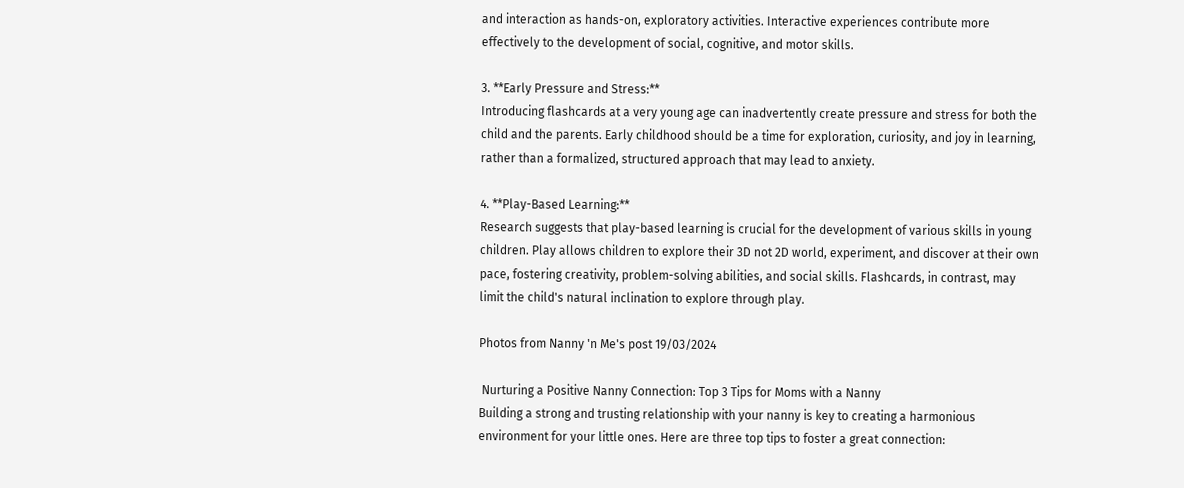and interaction as hands-on, exploratory activities. Interactive experiences contribute more effectively to the development of social, cognitive, and motor skills.

3. **Early Pressure and Stress:**
Introducing flashcards at a very young age can inadvertently create pressure and stress for both the child and the parents. Early childhood should be a time for exploration, curiosity, and joy in learning, rather than a formalized, structured approach that may lead to anxiety.

4. **Play-Based Learning:**
Research suggests that play-based learning is crucial for the development of various skills in young children. Play allows children to explore their 3D not 2D world, experiment, and discover at their own pace, fostering creativity, problem-solving abilities, and social skills. Flashcards, in contrast, may limit the child's natural inclination to explore through play.

Photos from Nanny 'n Me's post 19/03/2024

 Nurturing a Positive Nanny Connection: Top 3 Tips for Moms with a Nanny
Building a strong and trusting relationship with your nanny is key to creating a harmonious environment for your little ones. Here are three top tips to foster a great connection: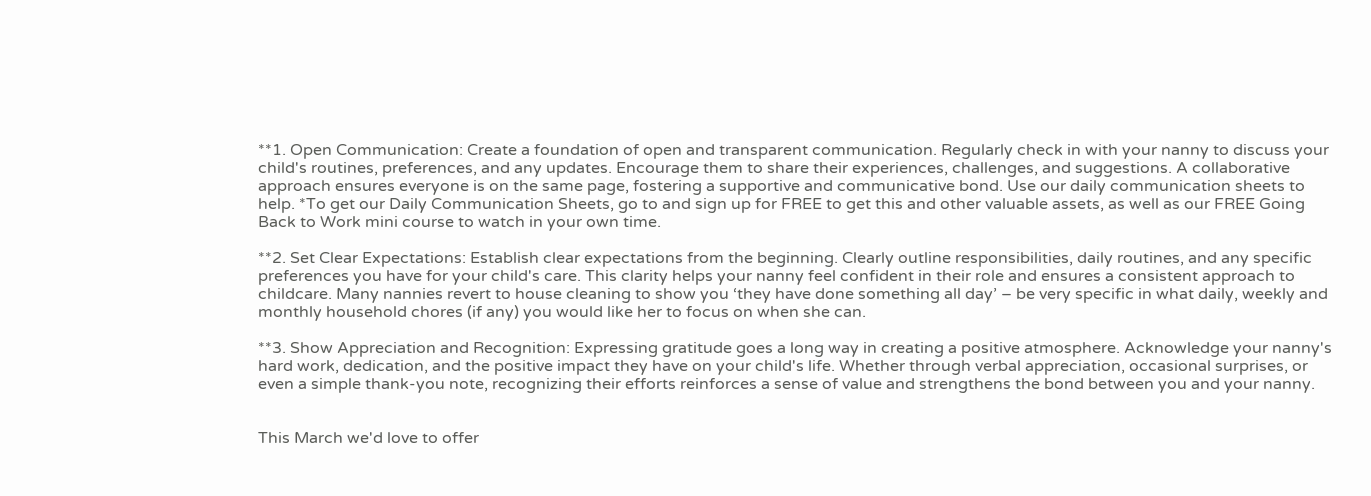**1. Open Communication: Create a foundation of open and transparent communication. Regularly check in with your nanny to discuss your child's routines, preferences, and any updates. Encourage them to share their experiences, challenges, and suggestions. A collaborative approach ensures everyone is on the same page, fostering a supportive and communicative bond. Use our daily communication sheets to help. *To get our Daily Communication Sheets, go to and sign up for FREE to get this and other valuable assets, as well as our FREE Going Back to Work mini course to watch in your own time.

**2. Set Clear Expectations: Establish clear expectations from the beginning. Clearly outline responsibilities, daily routines, and any specific preferences you have for your child's care. This clarity helps your nanny feel confident in their role and ensures a consistent approach to childcare. Many nannies revert to house cleaning to show you ‘they have done something all day’ – be very specific in what daily, weekly and monthly household chores (if any) you would like her to focus on when she can.

**3. Show Appreciation and Recognition: Expressing gratitude goes a long way in creating a positive atmosphere. Acknowledge your nanny's hard work, dedication, and the positive impact they have on your child's life. Whether through verbal appreciation, occasional surprises, or even a simple thank-you note, recognizing their efforts reinforces a sense of value and strengthens the bond between you and your nanny.


This March we'd love to offer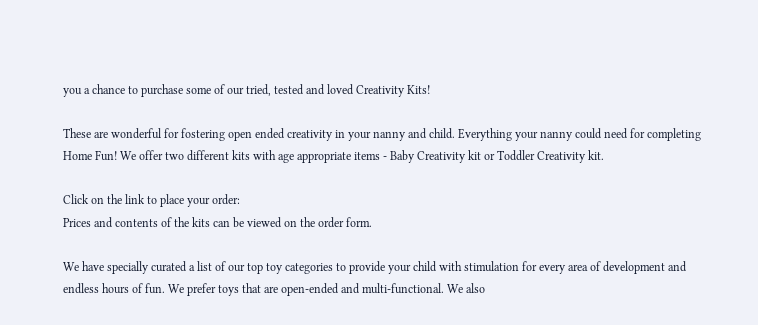you a chance to purchase some of our tried, tested and loved Creativity Kits!

These are wonderful for fostering open ended creativity in your nanny and child. Everything your nanny could need for completing Home Fun! We offer two different kits with age appropriate items - Baby Creativity kit or Toddler Creativity kit.

Click on the link to place your order:
Prices and contents of the kits can be viewed on the order form.

We have specially curated a list of our top toy categories to provide your child with stimulation for every area of development and endless hours of fun. We prefer toys that are open-ended and multi-functional. We also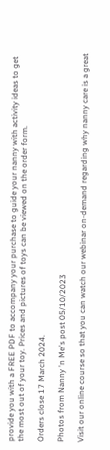provide you with a FREE PDF to accompany your purchase to guide your nanny with activity ideas to get the most out of your toy. Prices and pictures of toys can be viewed on the order form.

Orders close 17 March 2024.

Photos from Nanny 'n Me's post 05/10/2023

Visit our online course so that you can watch our webinar on-demand regarding why nanny care is a great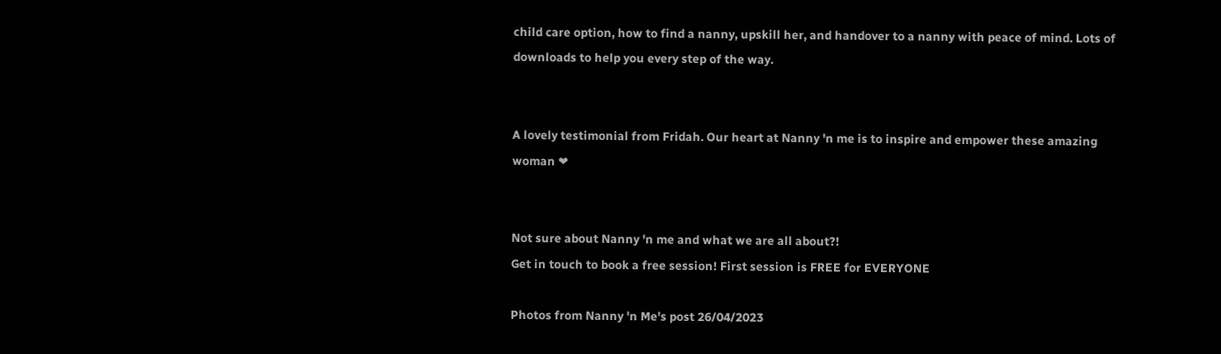child care option, how to find a nanny, upskill her, and handover to a nanny with peace of mind. Lots of downloads to help you every step of the way.


A lovely testimonial from Fridah. Our heart at Nanny 'n me is to inspire and empower these amazing woman ❤


Not sure about Nanny 'n me and what we are all about?!
Get in touch to book a free session! First session is FREE for EVERYONE

Photos from Nanny 'n Me's post 26/04/2023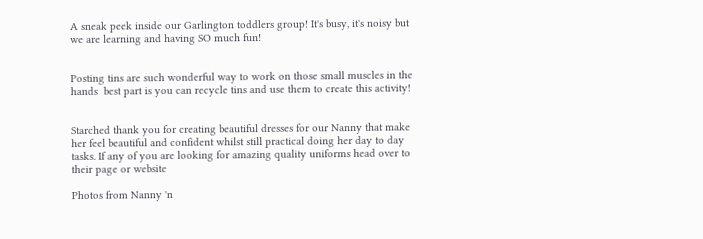A sneak peek inside our Garlington toddlers group! It's busy, it's noisy but we are learning and having SO much fun!


Posting tins are such wonderful way to work on those small muscles in the hands  best part is you can recycle tins and use them to create this activity!


Starched thank you for creating beautiful dresses for our Nanny that make her feel beautiful and confident whilst still practical doing her day to day tasks. If any of you are looking for amazing quality uniforms head over to their page or website

Photos from Nanny 'n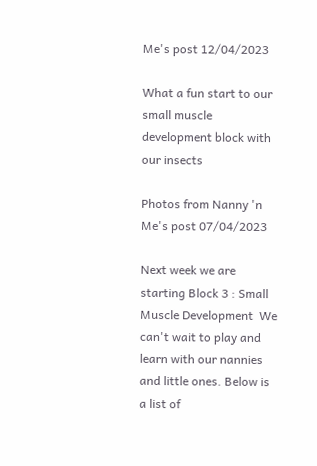Me's post 12/04/2023

What a fun start to our small muscle development block with our insects

Photos from Nanny 'n Me's post 07/04/2023

Next week we are starting Block 3 : Small Muscle Development  We can't wait to play and learn with our nannies and little ones. Below is a list of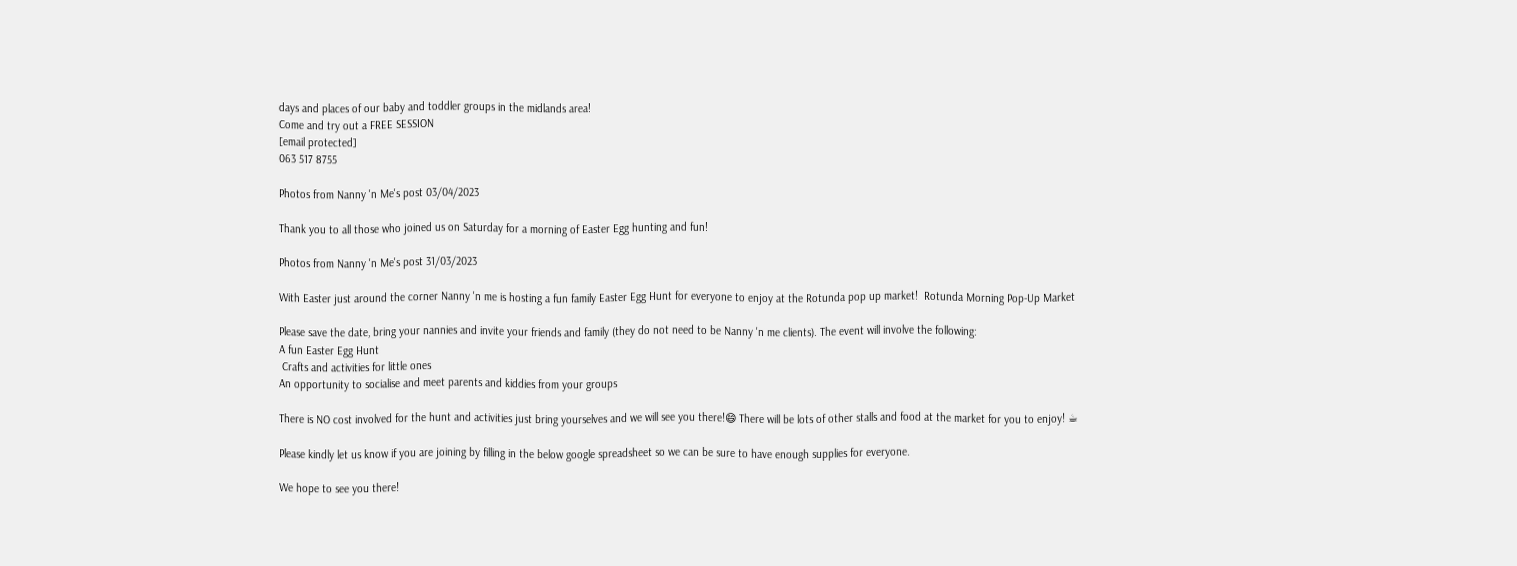days and places of our baby and toddler groups in the midlands area!
Come and try out a FREE SESSION
[email protected]
063 517 8755

Photos from Nanny 'n Me's post 03/04/2023

Thank you to all those who joined us on Saturday for a morning of Easter Egg hunting and fun!

Photos from Nanny 'n Me's post 31/03/2023

With Easter just around the corner Nanny 'n me is hosting a fun family Easter Egg Hunt for everyone to enjoy at the Rotunda pop up market!  Rotunda Morning Pop-Up Market

Please save the date, bring your nannies and invite your friends and family (they do not need to be Nanny 'n me clients). The event will involve the following:
A fun Easter Egg Hunt
 Crafts and activities for little ones
An opportunity to socialise and meet parents and kiddies from your groups

There is NO cost involved for the hunt and activities just bring yourselves and we will see you there!😄 There will be lots of other stalls and food at the market for you to enjoy! ☕

Please kindly let us know if you are joining by filling in the below google spreadsheet so we can be sure to have enough supplies for everyone.

We hope to see you there!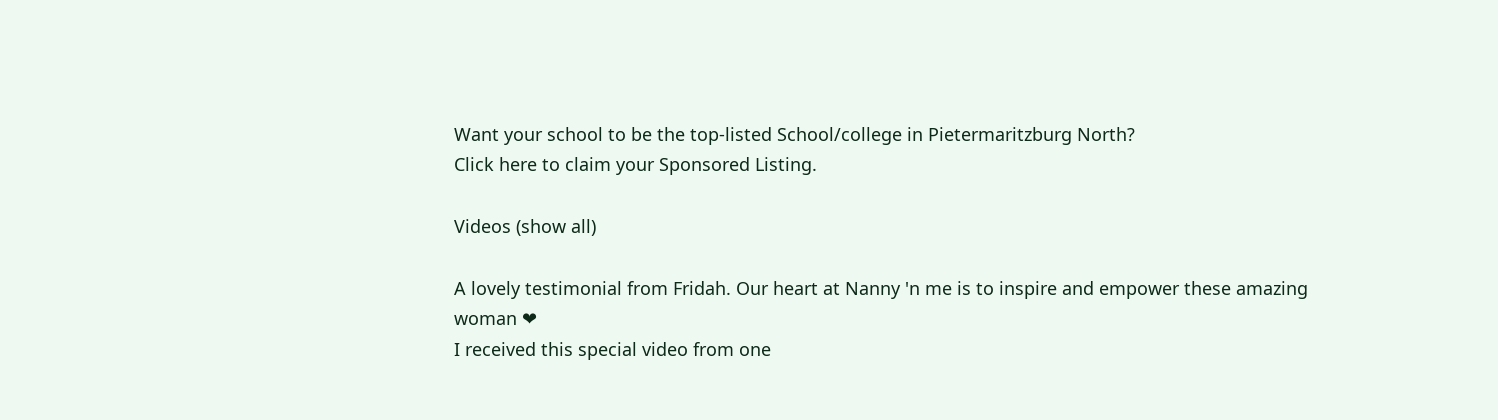Want your school to be the top-listed School/college in Pietermaritzburg North?
Click here to claim your Sponsored Listing.

Videos (show all)

A lovely testimonial from Fridah. Our heart at Nanny 'n me is to inspire and empower these amazing woman ❤
I received this special video from one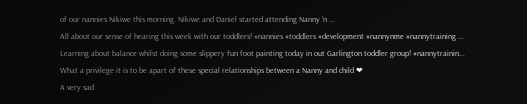of our nannies Nikiwe this morning. Nikiwe and Daniel started attending Nanny 'n ...
All about our sense of hearing this week with our toddlers! #nannies #toddlers #development #nannynme #nannytraining ...
Learning about balance whilst doing some slippery fun foot painting today in out Garlington toddler group! #nannytrainin...
What a privilege it is to be apart of these special relationships between a Nanny and child ❤
A very sad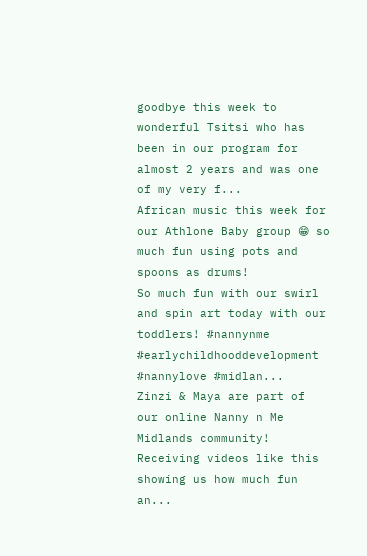goodbye this week to wonderful Tsitsi who has been in our program for almost 2 years and was one of my very f...
African music this week for our Athlone Baby group 😁 so much fun using pots and spoons as drums!
So much fun with our swirl and spin art today with our toddlers! #nannynme #earlychildhooddevelopment #nannylove #midlan...
Zinzi & Maya are part of our online Nanny n Me Midlands community! Receiving videos like this showing us how much fun an...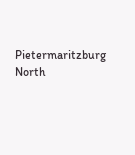Pietermaritzburg North